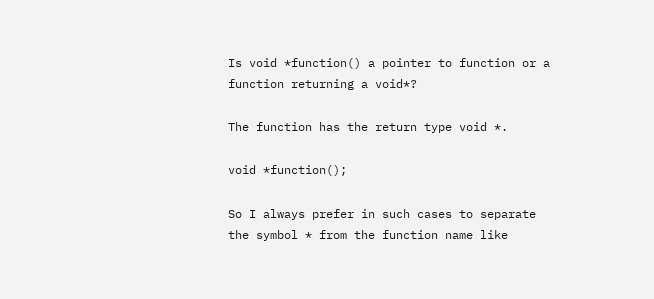Is void *function() a pointer to function or a function returning a void*?

The function has the return type void *.

void *function();

So I always prefer in such cases to separate the symbol * from the function name like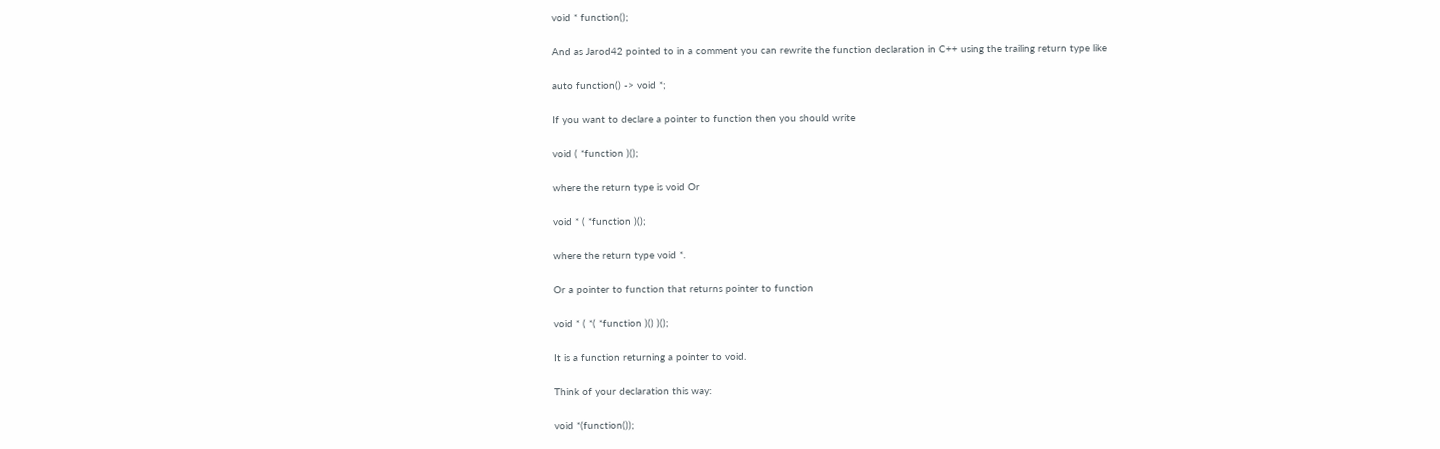void * function();

And as Jarod42 pointed to in a comment you can rewrite the function declaration in C++ using the trailing return type like

auto function() -> void *;

If you want to declare a pointer to function then you should write

void ( *function )();

where the return type is void Or

void * ( *function )();

where the return type void *.

Or a pointer to function that returns pointer to function

void * ( *( *function )() )();

It is a function returning a pointer to void.

Think of your declaration this way:

void *(function());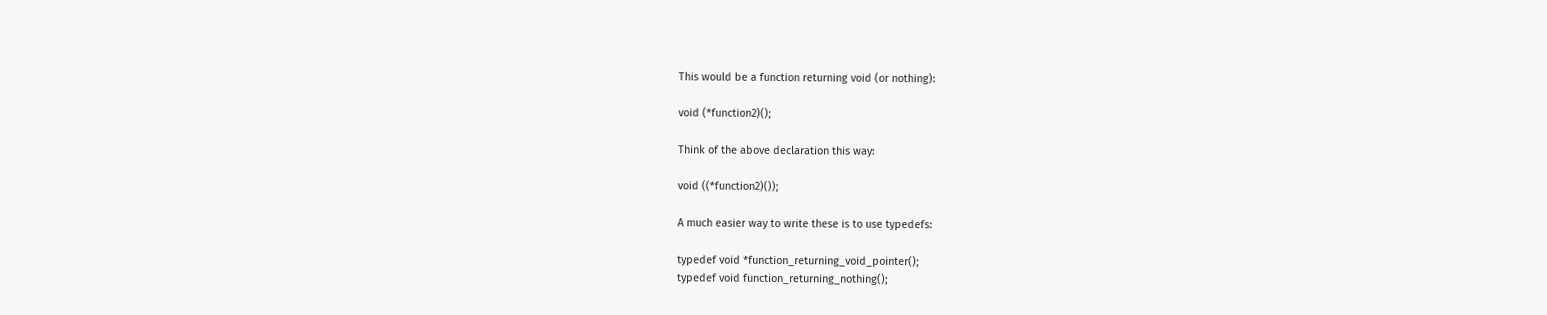This would be a function returning void (or nothing):

void (*function2)();

Think of the above declaration this way:

void ((*function2)());

A much easier way to write these is to use typedefs:

typedef void *function_returning_void_pointer();
typedef void function_returning_nothing();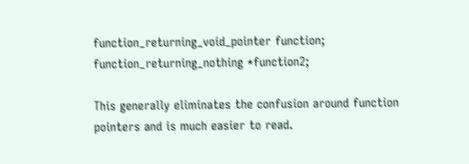function_returning_void_pointer function;
function_returning_nothing *function2;

This generally eliminates the confusion around function pointers and is much easier to read.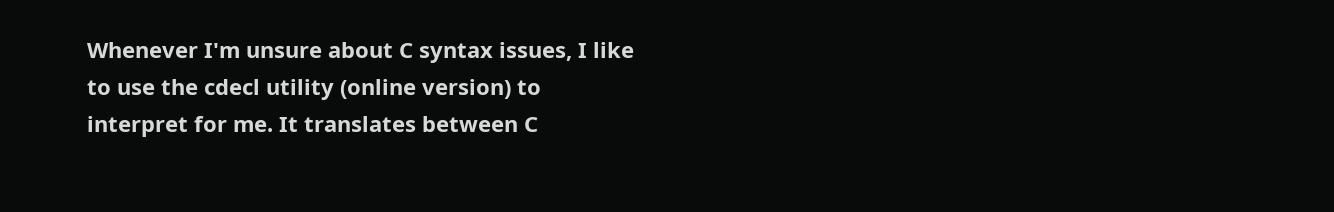Whenever I'm unsure about C syntax issues, I like to use the cdecl utility (online version) to interpret for me. It translates between C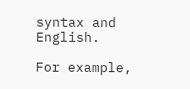syntax and English.

For example,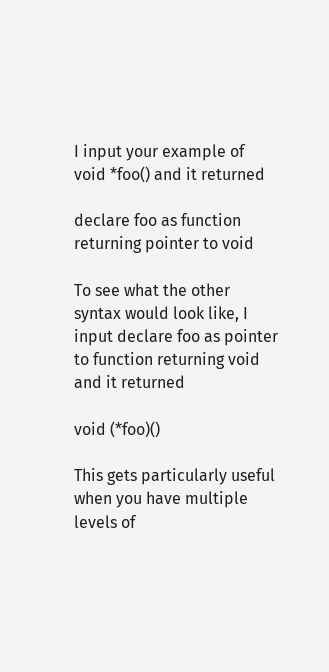I input your example of void *foo() and it returned

declare foo as function returning pointer to void

To see what the other syntax would look like, I input declare foo as pointer to function returning void and it returned

void (*foo)()

This gets particularly useful when you have multiple levels of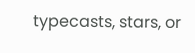typecasts, stars, or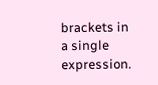brackets in a single expression.